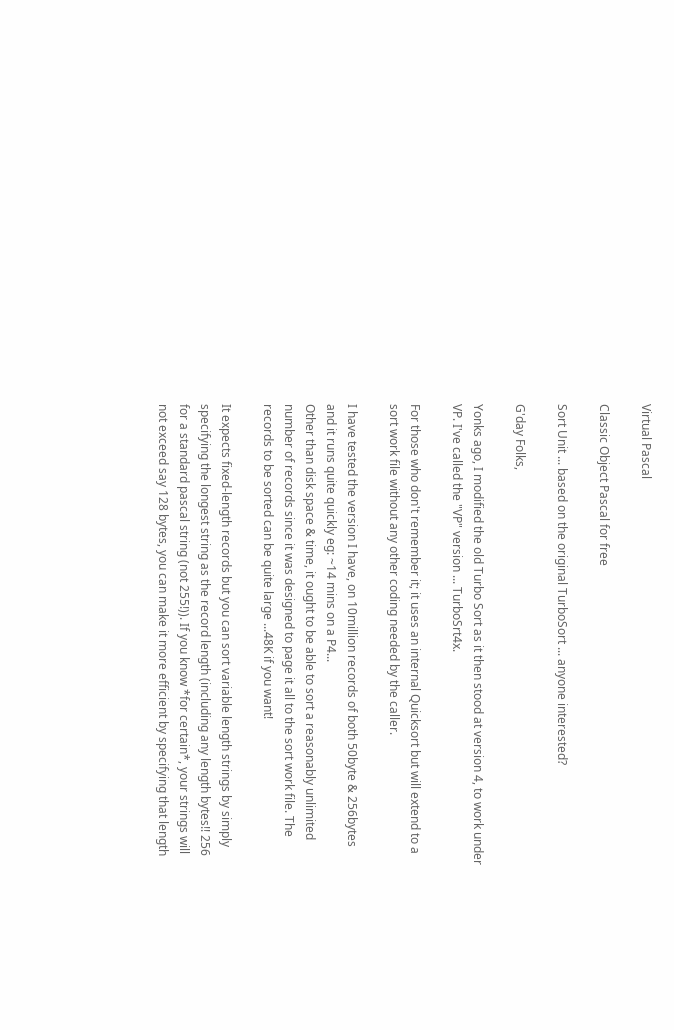Virtual Pascal

Classic Object Pascal for free

Sort Unit ... based on the original TurboSort ... anyone interested?

G'day Folks,

Yonks ago, I modified the old Turbo Sort as it then stood at version 4, to work under VP. I've called the "VP" version ... TurboSrt4x.

For those who don't remember it; it uses an internal Quicksort but will extend to a sort work file without any other coding needed by the caller.

I have tested the version I have, on 10million records of both 50byte & 256bytes and it runs quite quickly eg: ~14 mins on a P4...
Other than disk space & time, it ought to be able to sort a reasonably unlimited number of records since it was designed to page it all to the sort work file. The records to be sorted can be quite large ...48K if you want!

It expects fixed-length records but you can sort variable length strings by simply specifying the longest string as the record length (including any length bytes!! 256 for a standard pascal string (not 255!)). If you know *for certain*, your strings will not exceed say 128 bytes, you can make it more efficient by specifying that length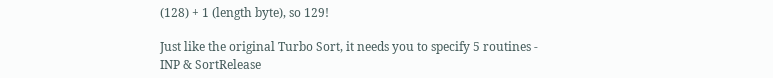(128) + 1 (length byte), so 129!

Just like the original Turbo Sort, it needs you to specify 5 routines -
INP & SortRelease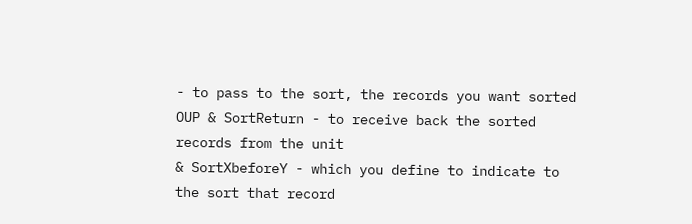- to pass to the sort, the records you want sorted
OUP & SortReturn - to receive back the sorted records from the unit
& SortXbeforeY - which you define to indicate to the sort that record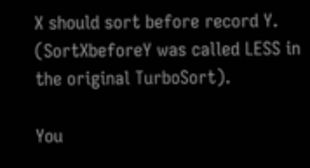X should sort before record Y.
(SortXbeforeY was called LESS in the original TurboSort).

You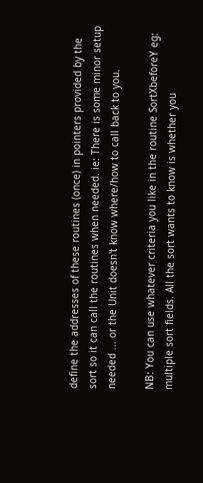define the addresses of these routines (once) in pointers provided by the sort so it can call the routines when needed. ie: There is some minor setup needed ... or the Unit doesn't know where/how to call back to you.

NB: You can use whatever criteria you like in the routine SortXbeforeY eg: multiple sort fields. All the sort wants to know is whether you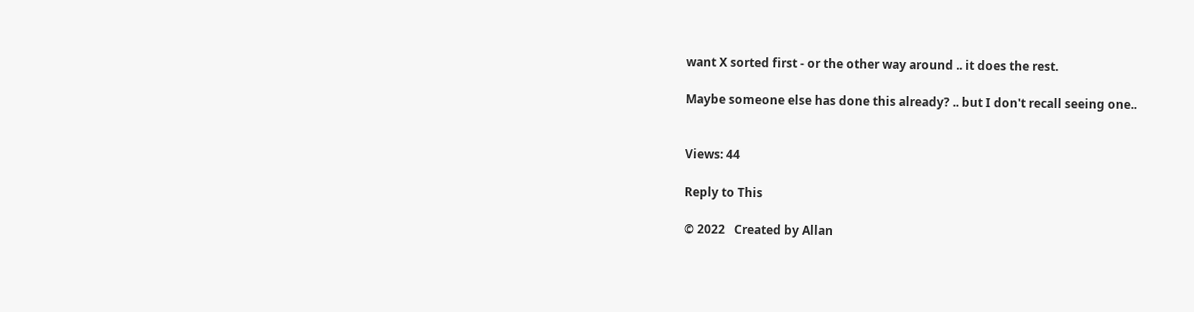want X sorted first - or the other way around .. it does the rest.

Maybe someone else has done this already? .. but I don't recall seeing one..


Views: 44

Reply to This

© 2022   Created by Allan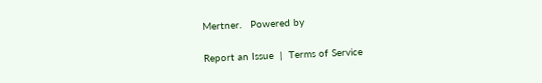Mertner.   Powered by

Report an Issue  |  Terms of Service